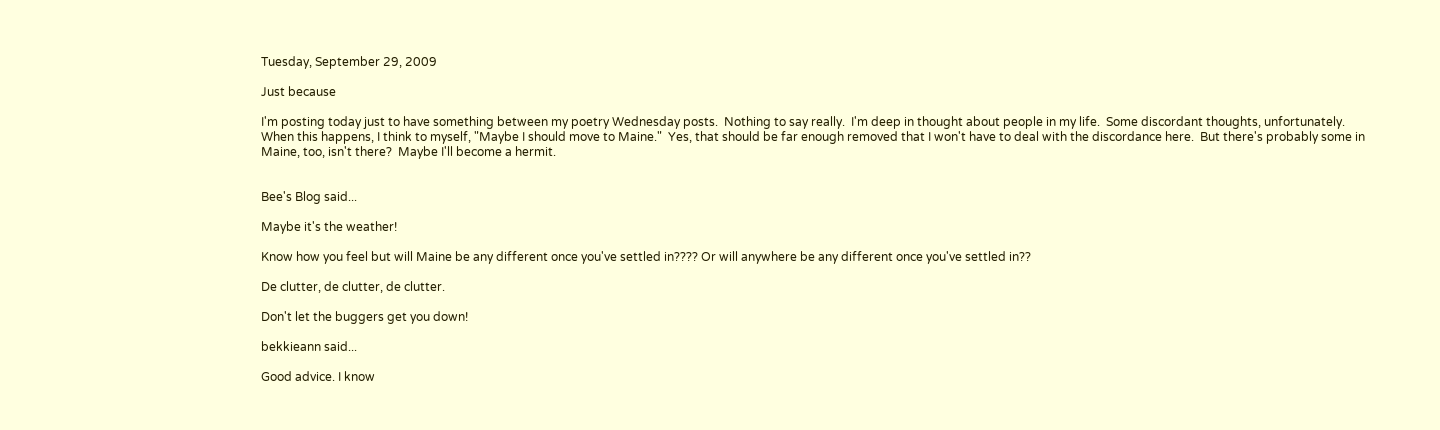Tuesday, September 29, 2009

Just because

I'm posting today just to have something between my poetry Wednesday posts.  Nothing to say really.  I'm deep in thought about people in my life.  Some discordant thoughts, unfortunately.  When this happens, I think to myself, "Maybe I should move to Maine."  Yes, that should be far enough removed that I won't have to deal with the discordance here.  But there's probably some in Maine, too, isn't there?  Maybe I'll become a hermit.


Bee's Blog said...

Maybe it's the weather!

Know how you feel but will Maine be any different once you've settled in???? Or will anywhere be any different once you've settled in??

De clutter, de clutter, de clutter.

Don't let the buggers get you down!

bekkieann said...

Good advice. I know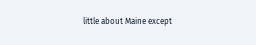little about Maine except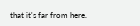that it's far from here.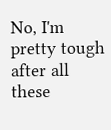No, I'm pretty tough after all these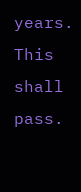years. This shall pass.